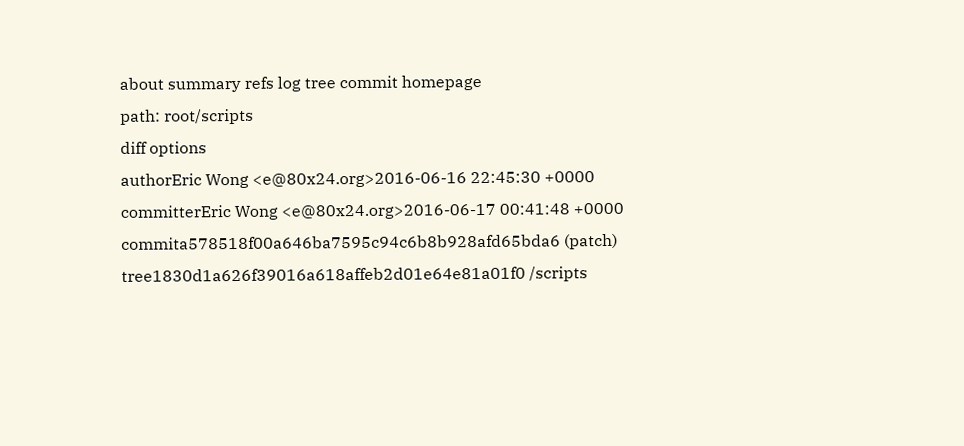about summary refs log tree commit homepage
path: root/scripts
diff options
authorEric Wong <e@80x24.org>2016-06-16 22:45:30 +0000
committerEric Wong <e@80x24.org>2016-06-17 00:41:48 +0000
commita578518f00a646ba7595c94c6b8b928afd65bda6 (patch)
tree1830d1a626f39016a618affeb2d01e64e81a01f0 /scripts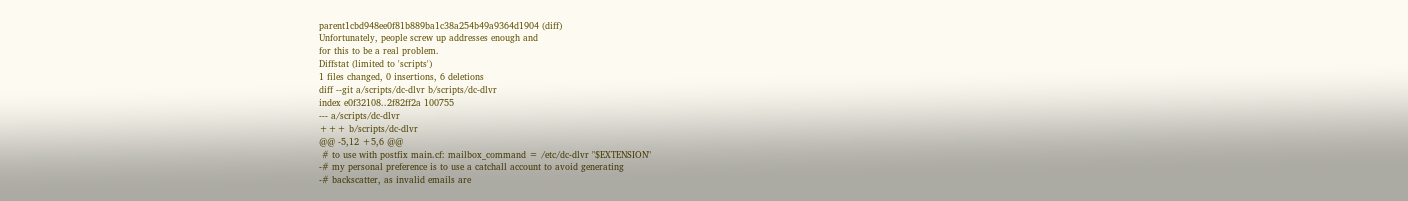parent1cbd948ee0f81b889ba1c38a254b49a9364d1904 (diff)
Unfortunately, people screw up addresses enough and
for this to be a real problem.
Diffstat (limited to 'scripts')
1 files changed, 0 insertions, 6 deletions
diff --git a/scripts/dc-dlvr b/scripts/dc-dlvr
index e0f32108..2f82ff2a 100755
--- a/scripts/dc-dlvr
+++ b/scripts/dc-dlvr
@@ -5,12 +5,6 @@
 # to use with postfix main.cf: mailbox_command = /etc/dc-dlvr "$EXTENSION"
-# my personal preference is to use a catchall account to avoid generating
-# backscatter, as invalid emails are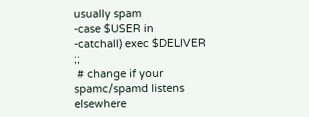usually spam
-case $USER in
-catchall) exec $DELIVER ;;
 # change if your spamc/spamd listens elsewhere